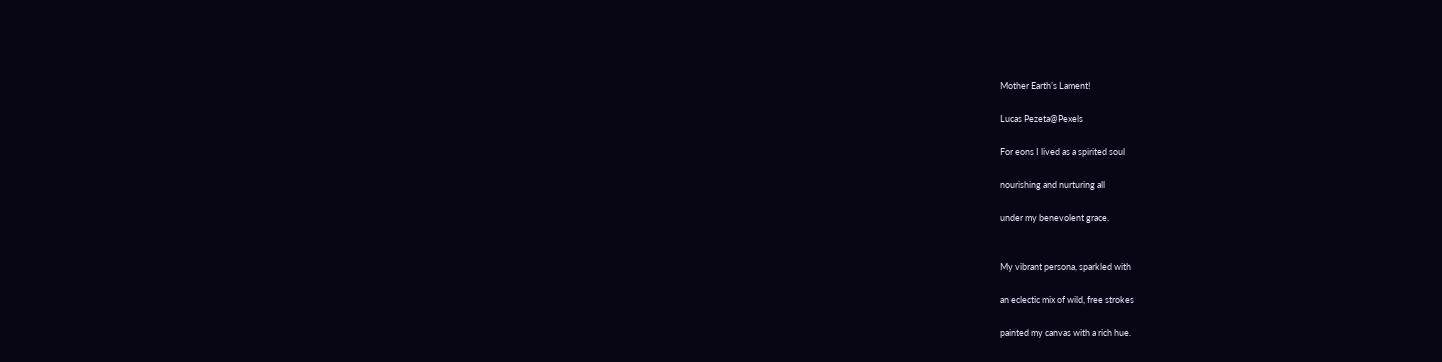Mother Earth’s Lament!

Lucas Pezeta@Pexels

For eons I lived as a spirited soul

nourishing and nurturing all

under my benevolent grace.


My vibrant persona, sparkled with

an eclectic mix of wild, free strokes

painted my canvas with a rich hue.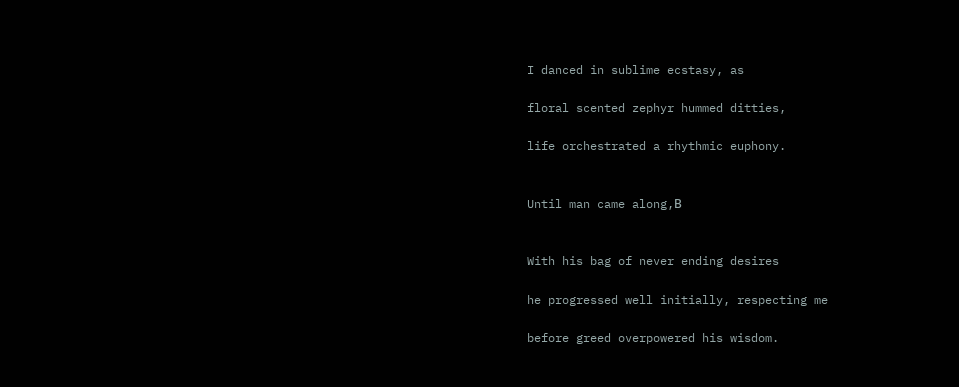I danced in sublime ecstasy, as

floral scented zephyr hummed ditties,

life orchestrated a rhythmic euphony.


Until man came along,Β


With his bag of never ending desires

he progressed well initially, respecting me

before greed overpowered his wisdom.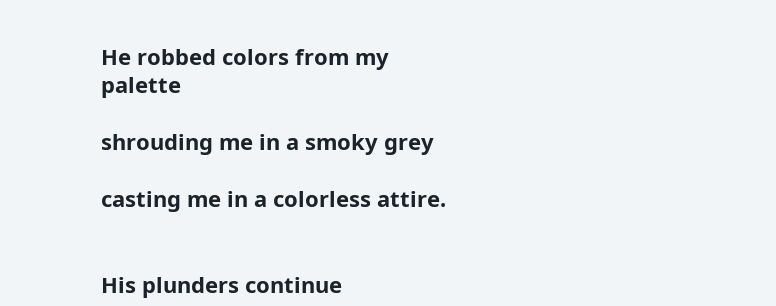He robbed colors from my palette

shrouding me in a smoky grey

casting me in a colorless attire.


His plunders continue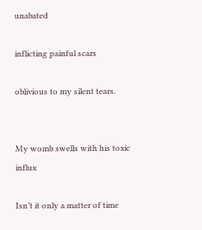unabated

inflicting painful scars

oblivious to my silent tears.


My womb swells with his toxic influx

Isn’t it only a matter of time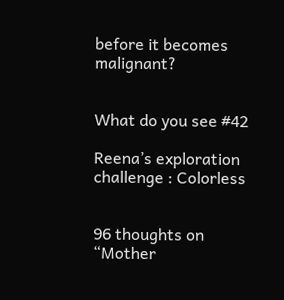before it becomes malignant?


What do you see #42

Reena’s exploration challenge : Colorless


96 thoughts on “Mother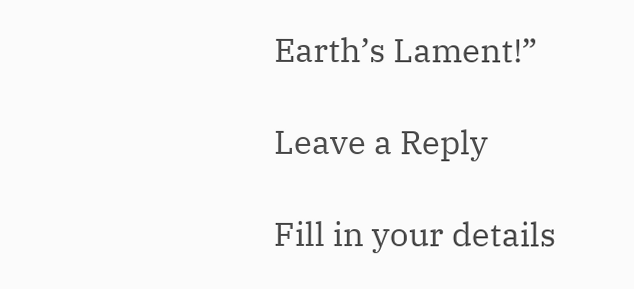Earth’s Lament!”

Leave a Reply

Fill in your details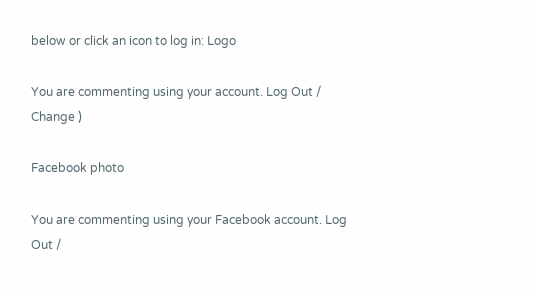below or click an icon to log in: Logo

You are commenting using your account. Log Out /  Change )

Facebook photo

You are commenting using your Facebook account. Log Out /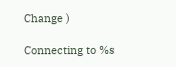Change )

Connecting to %s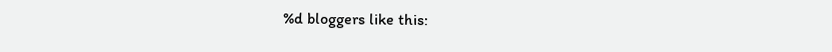%d bloggers like this: